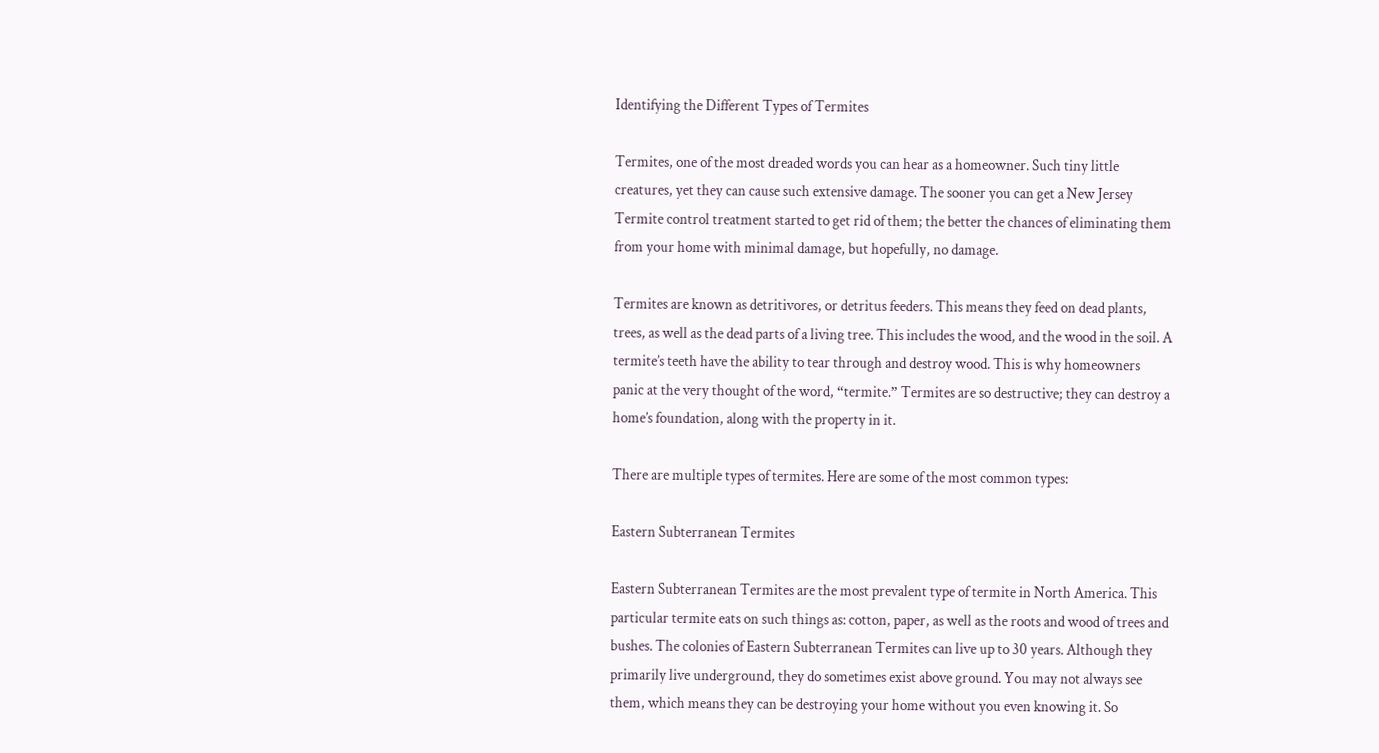Identifying the Different Types of Termites

Termites, one of the most dreaded words you can hear as a homeowner. Such tiny little creatures, yet they can cause such extensive damage. The sooner you can get a New Jersey Termite control treatment started to get rid of them; the better the chances of eliminating them from your home with minimal damage, but hopefully, no damage.

Termites are known as detritivores, or detritus feeders. This means they feed on dead plants, trees, as well as the dead parts of a living tree. This includes the wood, and the wood in the soil. A termite’s teeth have the ability to tear through and destroy wood. This is why homeowners panic at the very thought of the word, “termite.” Termites are so destructive; they can destroy a home’s foundation, along with the property in it.

There are multiple types of termites. Here are some of the most common types:

Eastern Subterranean Termites

Eastern Subterranean Termites are the most prevalent type of termite in North America. This particular termite eats on such things as: cotton, paper, as well as the roots and wood of trees and bushes. The colonies of Eastern Subterranean Termites can live up to 30 years. Although they primarily live underground, they do sometimes exist above ground. You may not always see them, which means they can be destroying your home without you even knowing it. So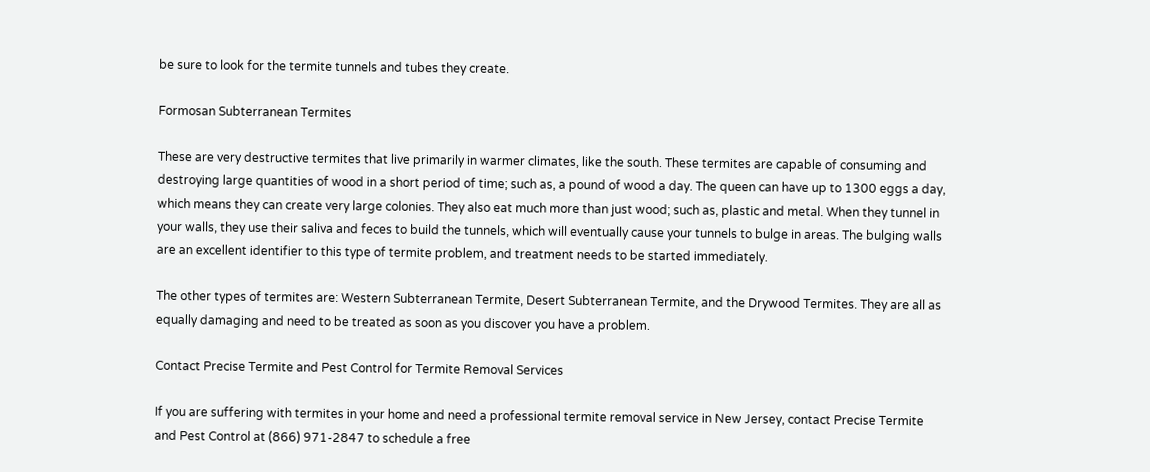be sure to look for the termite tunnels and tubes they create.

Formosan Subterranean Termites

These are very destructive termites that live primarily in warmer climates, like the south. These termites are capable of consuming and destroying large quantities of wood in a short period of time; such as, a pound of wood a day. The queen can have up to 1300 eggs a day, which means they can create very large colonies. They also eat much more than just wood; such as, plastic and metal. When they tunnel in your walls, they use their saliva and feces to build the tunnels, which will eventually cause your tunnels to bulge in areas. The bulging walls are an excellent identifier to this type of termite problem, and treatment needs to be started immediately.

The other types of termites are: Western Subterranean Termite, Desert Subterranean Termite, and the Drywood Termites. They are all as equally damaging and need to be treated as soon as you discover you have a problem.

Contact Precise Termite and Pest Control for Termite Removal Services

If you are suffering with termites in your home and need a professional termite removal service in New Jersey, contact Precise Termite and Pest Control at (866) 971-2847 to schedule a free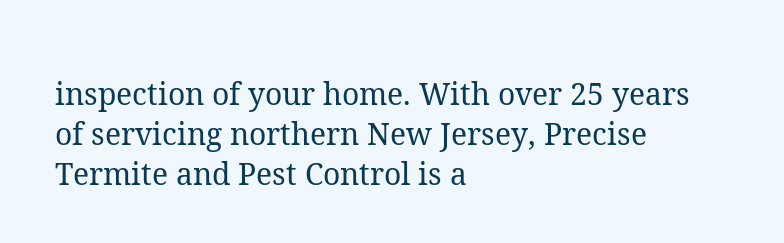inspection of your home. With over 25 years of servicing northern New Jersey, Precise Termite and Pest Control is a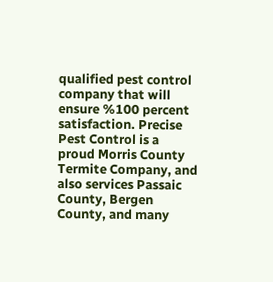qualified pest control company that will ensure %100 percent satisfaction. Precise Pest Control is a proud Morris County Termite Company, and also services Passaic County, Bergen County, and many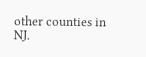other counties in NJ.